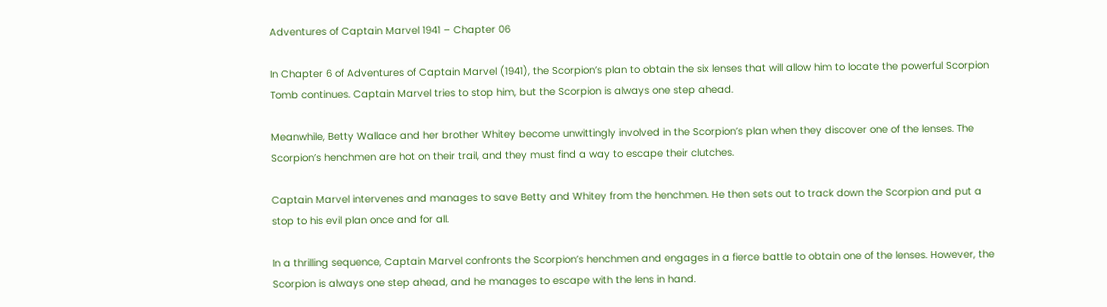Adventures of Captain Marvel 1941 – Chapter 06

In Chapter 6 of Adventures of Captain Marvel (1941), the Scorpion’s plan to obtain the six lenses that will allow him to locate the powerful Scorpion Tomb continues. Captain Marvel tries to stop him, but the Scorpion is always one step ahead.

Meanwhile, Betty Wallace and her brother Whitey become unwittingly involved in the Scorpion’s plan when they discover one of the lenses. The Scorpion’s henchmen are hot on their trail, and they must find a way to escape their clutches.

Captain Marvel intervenes and manages to save Betty and Whitey from the henchmen. He then sets out to track down the Scorpion and put a stop to his evil plan once and for all.

In a thrilling sequence, Captain Marvel confronts the Scorpion’s henchmen and engages in a fierce battle to obtain one of the lenses. However, the Scorpion is always one step ahead, and he manages to escape with the lens in hand.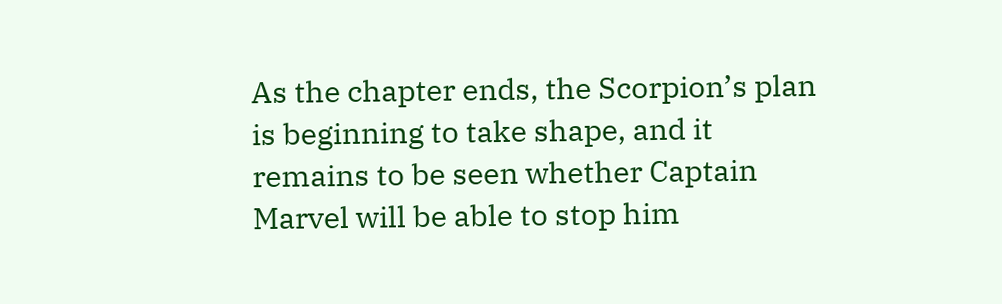As the chapter ends, the Scorpion’s plan is beginning to take shape, and it remains to be seen whether Captain Marvel will be able to stop him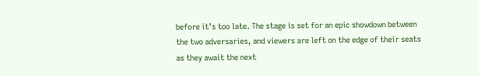before it’s too late. The stage is set for an epic showdown between the two adversaries, and viewers are left on the edge of their seats as they await the next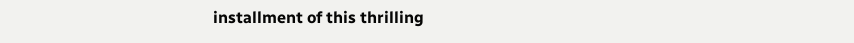installment of this thrilling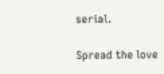serial.

Spread the love